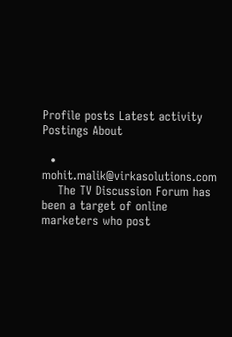Profile posts Latest activity Postings About

  • mohit.malik@virkasolutions.com
    The TV Discussion Forum has been a target of online marketers who post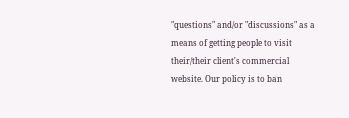"questions" and/or "discussions" as a means of getting people to visit their/their client's commercial website. Our policy is to ban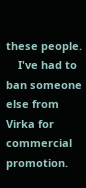these people.
    I've had to ban someone else from Virka for commercial promotion.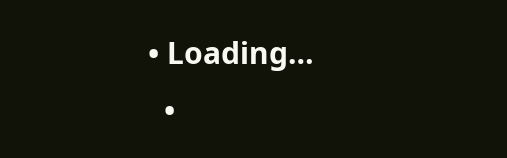• Loading…
  •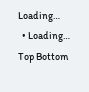Loading…
  • Loading…
Top Bottom